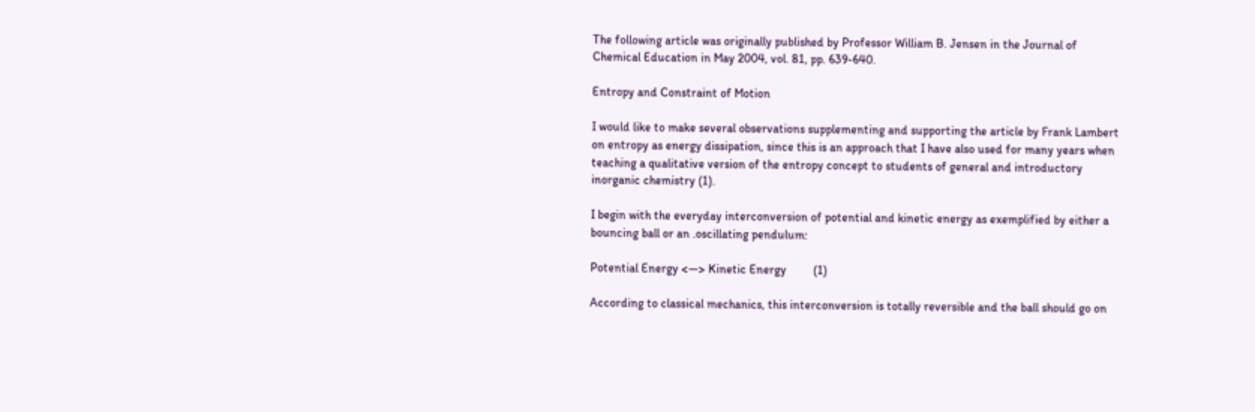The following article was originally published by Professor William B. Jensen in the Journal of Chemical Education in May 2004, vol. 81, pp. 639-640.

Entropy and Constraint of Motion

I would like to make several observations supplementing and supporting the article by Frank Lambert on entropy as energy dissipation, since this is an approach that I have also used for many years when teaching a qualitative version of the entropy concept to students of general and introductory inorganic chemistry (1).

I begin with the everyday interconversion of potential and kinetic energy as exemplified by either a bouncing ball or an .oscillating pendulum:

Potential Energy <—> Kinetic Energy         (1)

According to classical mechanics, this interconversion is totally reversible and the ball should go on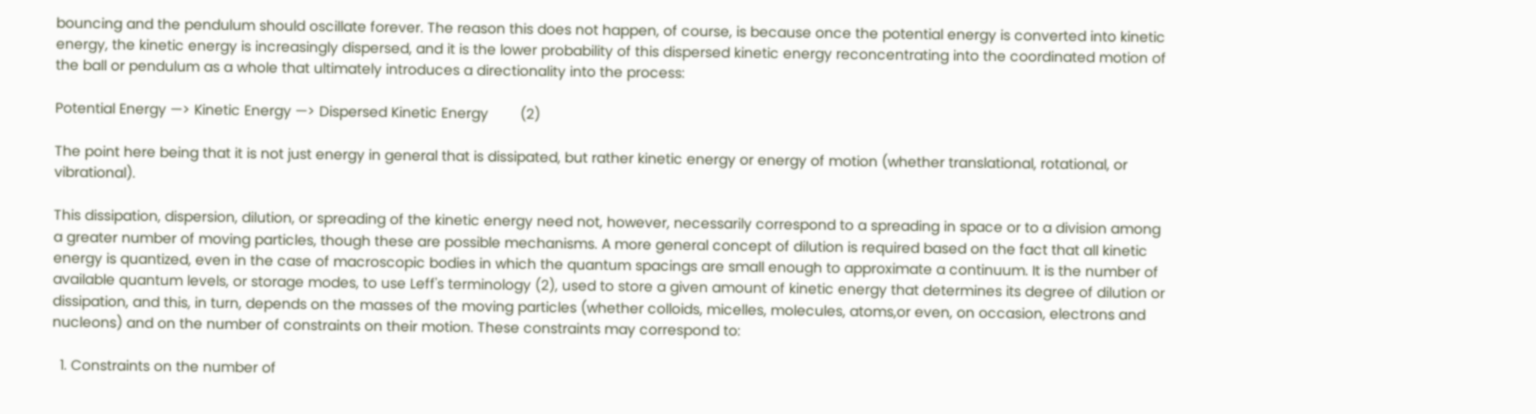bouncing and the pendulum should oscillate forever. The reason this does not happen, of course, is because once the potential energy is converted into kinetic energy, the kinetic energy is increasingly dispersed, and it is the lower probability of this dispersed kinetic energy reconcentrating into the coordinated motion of the ball or pendulum as a whole that ultimately introduces a directionality into the process:

Potential Energy —> Kinetic Energy —> Dispersed Kinetic Energy        (2)

The point here being that it is not just energy in general that is dissipated, but rather kinetic energy or energy of motion (whether translational, rotational, or vibrational).

This dissipation, dispersion, dilution, or spreading of the kinetic energy need not, however, necessarily correspond to a spreading in space or to a division among a greater number of moving particles, though these are possible mechanisms. A more general concept of dilution is required based on the fact that all kinetic energy is quantized, even in the case of macroscopic bodies in which the quantum spacings are small enough to approximate a continuum. It is the number of available quantum levels, or storage modes, to use Leff's terminology (2), used to store a given amount of kinetic energy that determines its degree of dilution or dissipation, and this, in turn, depends on the masses of the moving particles (whether colloids, micelles, molecules, atoms,or even, on occasion, electrons and nucleons) and on the number of constraints on their motion. These constraints may correspond to:

  1. Constraints on the number of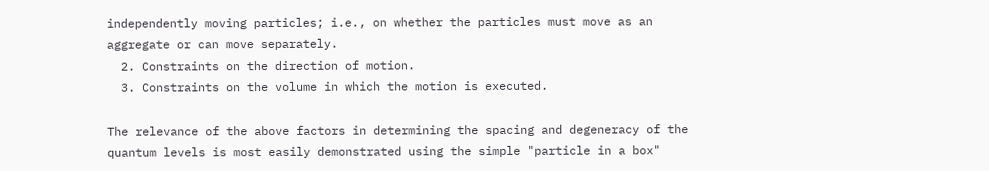independently moving particles; i.e., on whether the particles must move as an aggregate or can move separately.
  2. Constraints on the direction of motion.
  3. Constraints on the volume in which the motion is executed.

The relevance of the above factors in determining the spacing and degeneracy of the quantum levels is most easily demonstrated using the simple "particle in a box"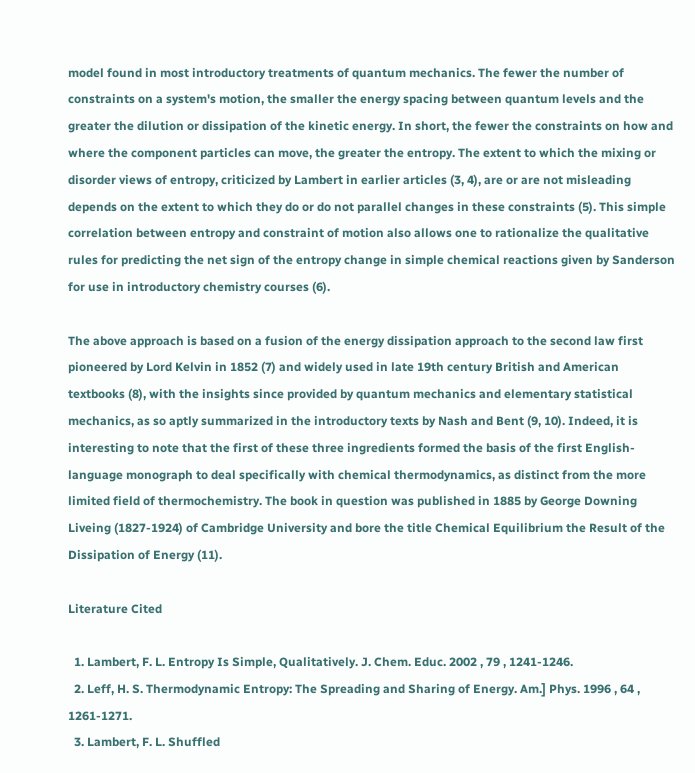model found in most introductory treatments of quantum mechanics. The fewer the number of constraints on a system's motion, the smaller the energy spacing between quantum levels and the greater the dilution or dissipation of the kinetic energy. In short, the fewer the constraints on how and where the component particles can move, the greater the entropy. The extent to which the mixing or disorder views of entropy, criticized by Lambert in earlier articles (3, 4), are or are not misleading depends on the extent to which they do or do not parallel changes in these constraints (5). This simple correlation between entropy and constraint of motion also allows one to rationalize the qualitative rules for predicting the net sign of the entropy change in simple chemical reactions given by Sanderson for use in introductory chemistry courses (6).

The above approach is based on a fusion of the energy dissipation approach to the second law first pioneered by Lord Kelvin in 1852 (7) and widely used in late 19th century British and American textbooks (8), with the insights since provided by quantum mechanics and elementary statistical mechanics, as so aptly summarized in the introductory texts by Nash and Bent (9, 10). Indeed, it is interesting to note that the first of these three ingredients formed the basis of the first English-language monograph to deal specifically with chemical thermodynamics, as distinct from the more limited field of thermochemistry. The book in question was published in 1885 by George Downing Liveing (1827-1924) of Cambridge University and bore the title Chemical Equilibrium the Result of the Dissipation of Energy (11).

Literature Cited

  1. Lambert, F. L. Entropy Is Simple, Qualitatively. J. Chem. Educ. 2002 , 79 , 1241-1246.
  2. Leff, H. S. Thermodynamic Entropy: The Spreading and Sharing of Energy. Am.] Phys. 1996 , 64 , 1261-1271.
  3. Lambert, F. L. Shuffled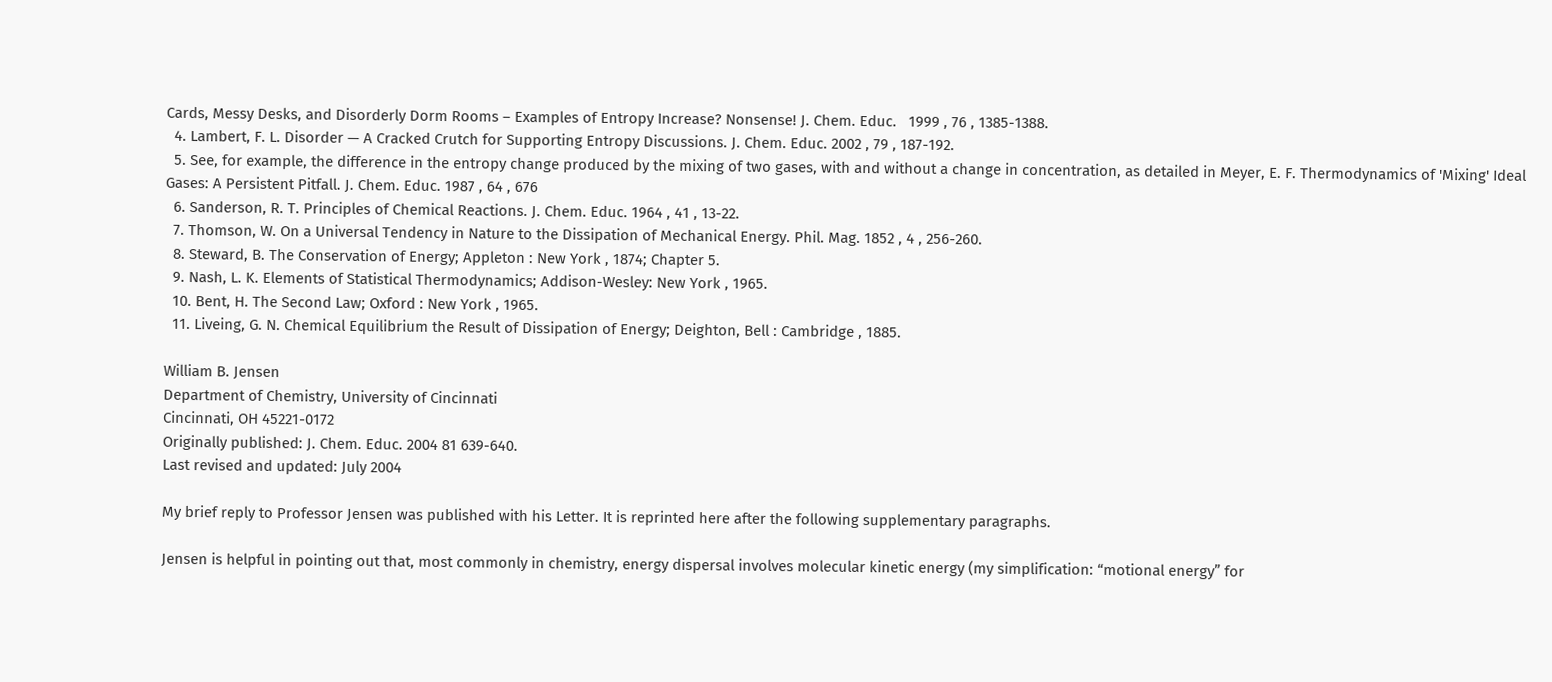Cards, Messy Desks, and Disorderly Dorm Rooms – Examples of Entropy Increase? Nonsense! J. Chem. Educ.   1999 , 76 , 1385-1388.
  4. Lambert, F. L. Disorder — A Cracked Crutch for Supporting Entropy Discussions. J. Chem. Educ. 2002 , 79 , 187-192.
  5. See, for example, the difference in the entropy change produced by the mixing of two gases, with and without a change in concentration, as detailed in Meyer, E. F. Thermodynamics of 'Mixing' Ideal Gases: A Persistent Pitfall. J. Chem. Educ. 1987 , 64 , 676
  6. Sanderson, R. T. Principles of Chemical Reactions. J. Chem. Educ. 1964 , 41 , 13-22.
  7. Thomson, W. On a Universal Tendency in Nature to the Dissipation of Mechanical Energy. Phil. Mag. 1852 , 4 , 256-260.
  8. Steward, B. The Conservation of Energy; Appleton : New York , 1874; Chapter 5.
  9. Nash, L. K. Elements of Statistical Thermodynamics; Addison-Wesley: New York , 1965.
  10. Bent, H. The Second Law; Oxford : New York , 1965.
  11. Liveing, G. N. Chemical Equilibrium the Result of Dissipation of Energy; Deighton, Bell : Cambridge , 1885.

William B. Jensen
Department of Chemistry, University of Cincinnati
Cincinnati, OH 45221-0172
Originally published: J. Chem. Educ. 2004 81 639-640.
Last revised and updated: July 2004

My brief reply to Professor Jensen was published with his Letter. It is reprinted here after the following supplementary paragraphs.

Jensen is helpful in pointing out that, most commonly in chemistry, energy dispersal involves molecular kinetic energy (my simplification: “motional energy” for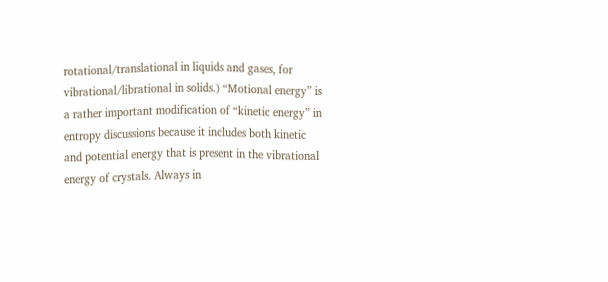rotational/translational in liquids and gases, for vibrational/librational in solids.) “Motional energy” is a rather important modification of “kinetic energy” in entropy discussions because it includes both kinetic and potential energy that is present in the vibrational energy of crystals. Always in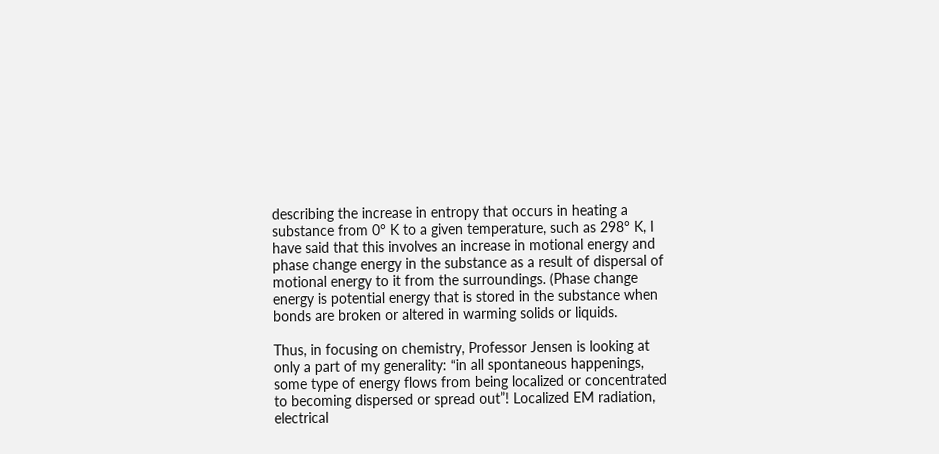describing the increase in entropy that occurs in heating a substance from 0° K to a given temperature, such as 298° K, I have said that this involves an increase in motional energy and phase change energy in the substance as a result of dispersal of motional energy to it from the surroundings. (Phase change energy is potential energy that is stored in the substance when bonds are broken or altered in warming solids or liquids.

Thus, in focusing on chemistry, Professor Jensen is looking at only a part of my generality: “in all spontaneous happenings, some type of energy flows from being localized or concentrated to becoming dispersed or spread out”! Localized EM radiation, electrical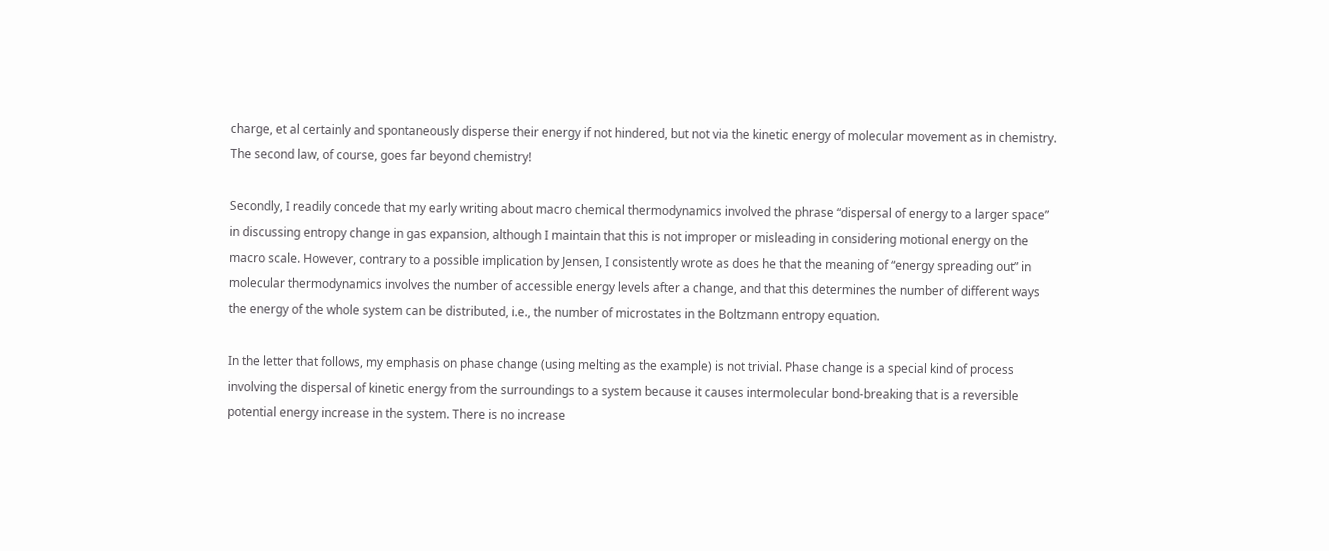charge, et al certainly and spontaneously disperse their energy if not hindered, but not via the kinetic energy of molecular movement as in chemistry. The second law, of course, goes far beyond chemistry!

Secondly, I readily concede that my early writing about macro chemical thermodynamics involved the phrase “dispersal of energy to a larger space” in discussing entropy change in gas expansion, although I maintain that this is not improper or misleading in considering motional energy on the macro scale. However, contrary to a possible implication by Jensen, I consistently wrote as does he that the meaning of “energy spreading out” in molecular thermodynamics involves the number of accessible energy levels after a change, and that this determines the number of different ways the energy of the whole system can be distributed, i.e., the number of microstates in the Boltzmann entropy equation.

In the letter that follows, my emphasis on phase change (using melting as the example) is not trivial. Phase change is a special kind of process involving the dispersal of kinetic energy from the surroundings to a system because it causes intermolecular bond-breaking that is a reversible potential energy increase in the system. There is no increase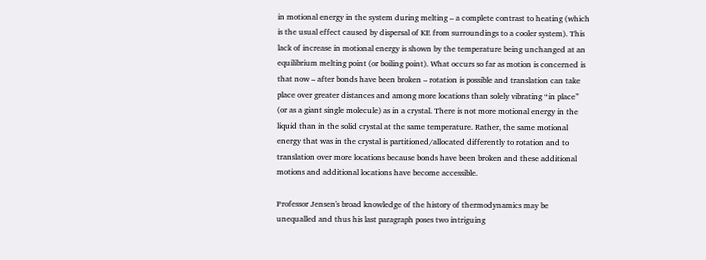in motional energy in the system during melting – a complete contrast to heating (which is the usual effect caused by dispersal of KE from surroundings to a cooler system). This lack of increase in motional energy is shown by the temperature being unchanged at an equilibrium melting point (or boiling point). What occurs so far as motion is concerned is that now – after bonds have been broken – rotation is possible and translation can take place over greater distances and among more locations than solely vibrating “in place” (or as a giant single molecule) as in a crystal. There is not more motional energy in the liquid than in the solid crystal at the same temperature. Rather, the same motional energy that was in the crystal is partitioned/allocated differently to rotation and to translation over more locations because bonds have been broken and these additional motions and additional locations have become accessible.

Professor Jensen's broad knowledge of the history of thermodynamics may be unequalled and thus his last paragraph poses two intriguing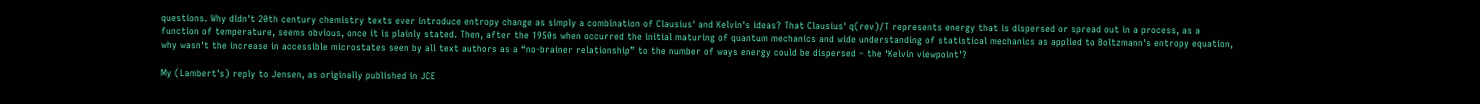questions. Why didn't 20th century chemistry texts ever introduce entropy change as simply a combination of Clausius' and Kelvin's ideas? That Clausius' q(rev)/T represents energy that is dispersed or spread out in a process, as a function of temperature, seems obvious, once it is plainly stated. Then, after the 1950s when occurred the initial maturing of quantum mechanics and wide understanding of statistical mechanics as applied to Boltzmann's entropy equation, why wasn't the increase in accessible microstates seen by all text authors as a “no-brainer relationship” to the number of ways energy could be dispersed – the ‘Kelvin viewpoint'?

My (Lambert's) reply to Jensen, as originally published in JCE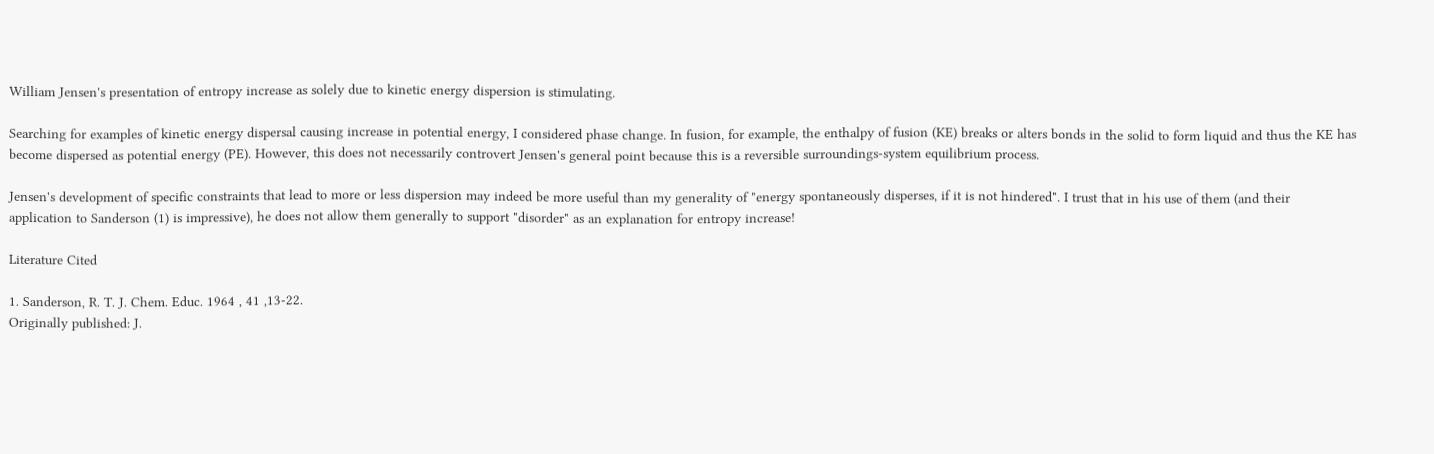William Jensen's presentation of entropy increase as solely due to kinetic energy dispersion is stimulating.

Searching for examples of kinetic energy dispersal causing increase in potential energy, I considered phase change. In fusion, for example, the enthalpy of fusion (KE) breaks or alters bonds in the solid to form liquid and thus the KE has become dispersed as potential energy (PE). However, this does not necessarily controvert Jensen's general point because this is a reversible surroundings-system equilibrium process.

Jensen's development of specific constraints that lead to more or less dispersion may indeed be more useful than my generality of "energy spontaneously disperses, if it is not hindered". I trust that in his use of them (and their application to Sanderson (1) is impressive), he does not allow them generally to support "disorder" as an explanation for entropy increase!

Literature Cited

1. Sanderson, R. T. J. Chem. Educ. 1964 , 41 ,13-22.
Originally published: J.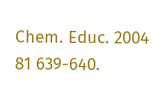Chem. Educ. 2004 81 639-640.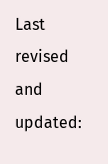Last revised and updated: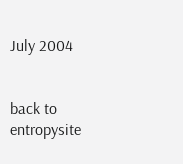July 2004


back to entropysite